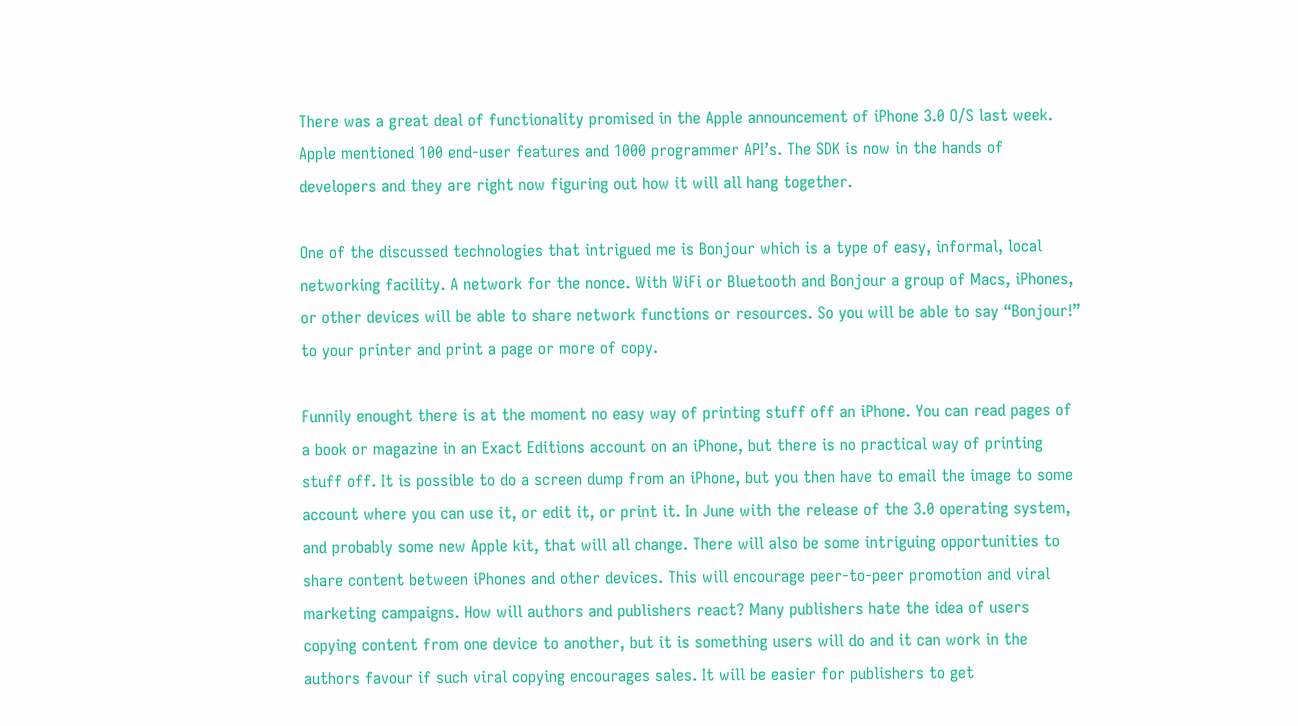There was a great deal of functionality promised in the Apple announcement of iPhone 3.0 O/S last week. Apple mentioned 100 end-user features and 1000 programmer API’s. The SDK is now in the hands of developers and they are right now figuring out how it will all hang together.

One of the discussed technologies that intrigued me is Bonjour which is a type of easy, informal, local networking facility. A network for the nonce. With WiFi or Bluetooth and Bonjour a group of Macs, iPhones, or other devices will be able to share network functions or resources. So you will be able to say “Bonjour!” to your printer and print a page or more of copy.

Funnily enought there is at the moment no easy way of printing stuff off an iPhone. You can read pages of a book or magazine in an Exact Editions account on an iPhone, but there is no practical way of printing stuff off. It is possible to do a screen dump from an iPhone, but you then have to email the image to some account where you can use it, or edit it, or print it. In June with the release of the 3.0 operating system, and probably some new Apple kit, that will all change. There will also be some intriguing opportunities to share content between iPhones and other devices. This will encourage peer-to-peer promotion and viral marketing campaigns. How will authors and publishers react? Many publishers hate the idea of users copying content from one device to another, but it is something users will do and it can work in the authors favour if such viral copying encourages sales. It will be easier for publishers to get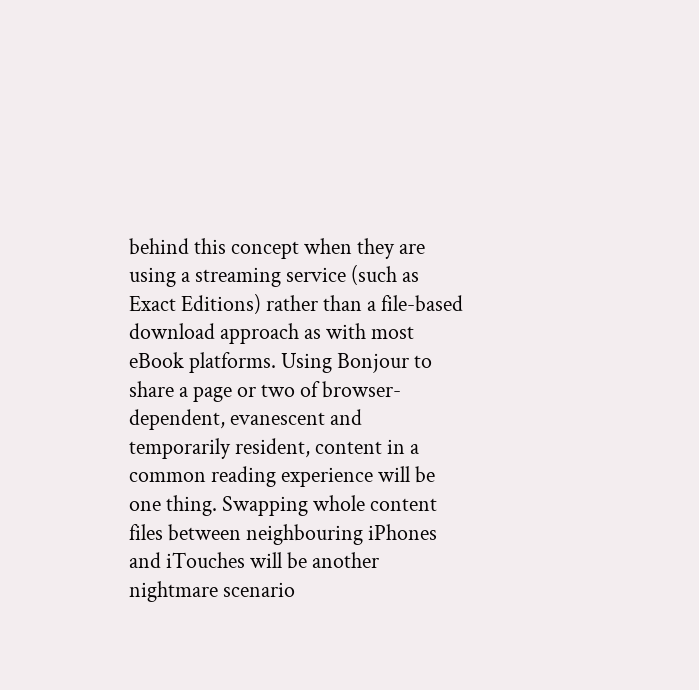behind this concept when they are using a streaming service (such as Exact Editions) rather than a file-based download approach as with most eBook platforms. Using Bonjour to share a page or two of browser-dependent, evanescent and temporarily resident, content in a common reading experience will be one thing. Swapping whole content files between neighbouring iPhones and iTouches will be another nightmare scenario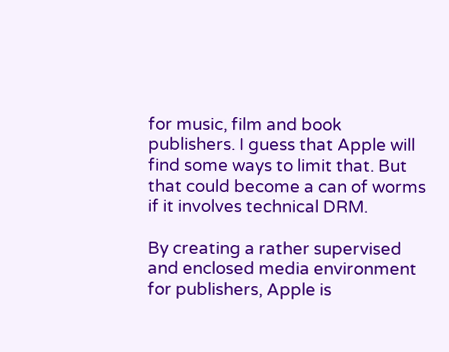for music, film and book publishers. I guess that Apple will find some ways to limit that. But that could become a can of worms if it involves technical DRM.

By creating a rather supervised and enclosed media environment for publishers, Apple is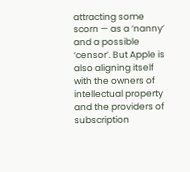attracting some scorn — as a ‘nanny’ and a possible ‘censor’. But Apple is also aligning itself with the owners of intellectual property and the providers of subscription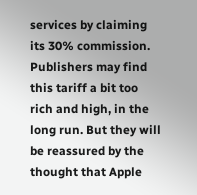services by claiming its 30% commission. Publishers may find this tariff a bit too rich and high, in the long run. But they will be reassured by the thought that Apple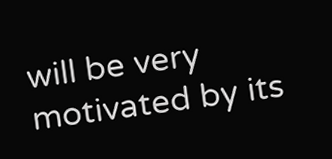will be very motivated by its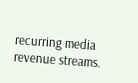recurring media revenue streams.